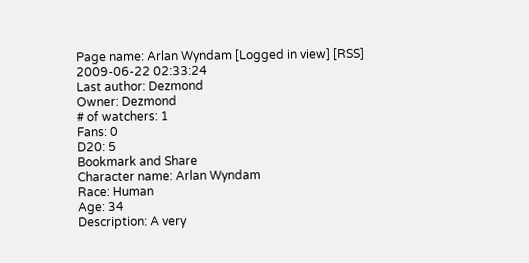Page name: Arlan Wyndam [Logged in view] [RSS]
2009-06-22 02:33:24
Last author: Dezmond
Owner: Dezmond
# of watchers: 1
Fans: 0
D20: 5
Bookmark and Share
Character name: Arlan Wyndam
Race: Human
Age: 34
Description: A very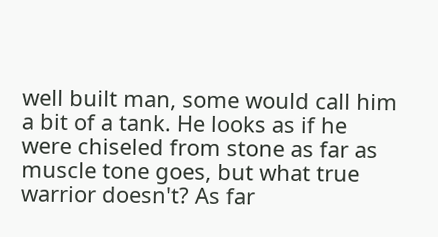well built man, some would call him a bit of a tank. He looks as if he were chiseled from stone as far as muscle tone goes, but what true warrior doesn't? As far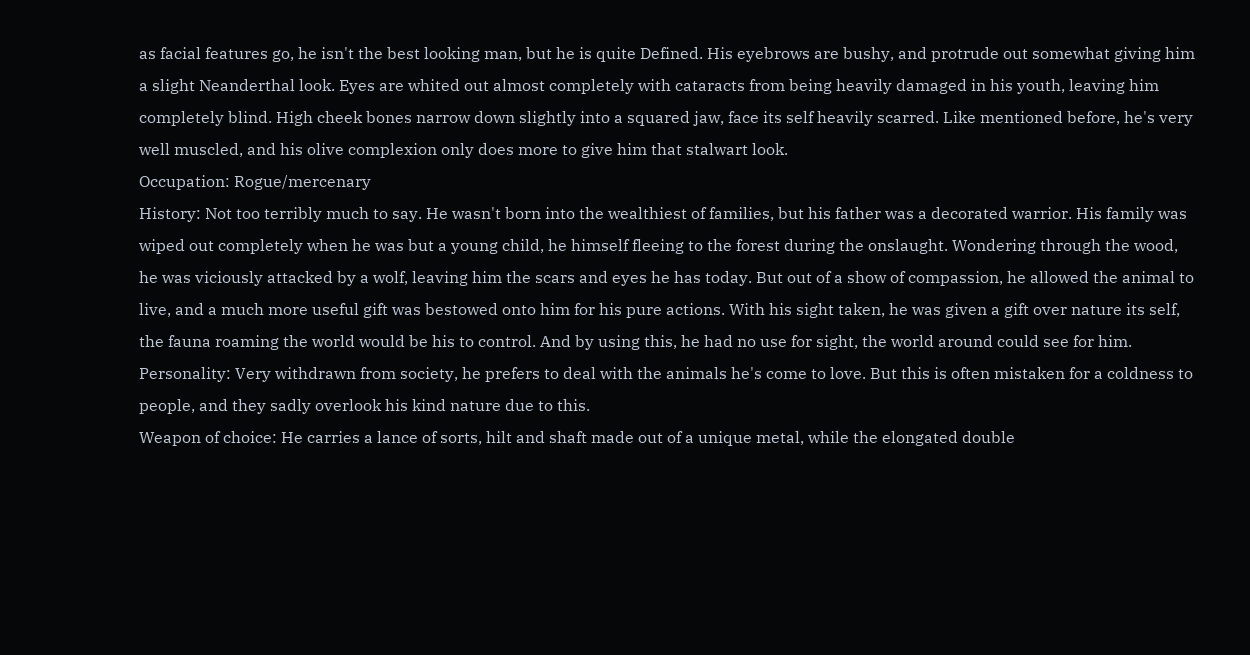as facial features go, he isn't the best looking man, but he is quite Defined. His eyebrows are bushy, and protrude out somewhat giving him a slight Neanderthal look. Eyes are whited out almost completely with cataracts from being heavily damaged in his youth, leaving him completely blind. High cheek bones narrow down slightly into a squared jaw, face its self heavily scarred. Like mentioned before, he's very well muscled, and his olive complexion only does more to give him that stalwart look.
Occupation: Rogue/mercenary
History: Not too terribly much to say. He wasn't born into the wealthiest of families, but his father was a decorated warrior. His family was wiped out completely when he was but a young child, he himself fleeing to the forest during the onslaught. Wondering through the wood, he was viciously attacked by a wolf, leaving him the scars and eyes he has today. But out of a show of compassion, he allowed the animal to live, and a much more useful gift was bestowed onto him for his pure actions. With his sight taken, he was given a gift over nature its self, the fauna roaming the world would be his to control. And by using this, he had no use for sight, the world around could see for him.
Personality: Very withdrawn from society, he prefers to deal with the animals he's come to love. But this is often mistaken for a coldness to people, and they sadly overlook his kind nature due to this.
Weapon of choice: He carries a lance of sorts, hilt and shaft made out of a unique metal, while the elongated double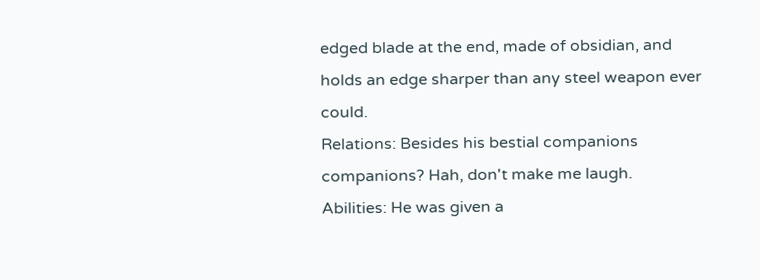edged blade at the end, made of obsidian, and holds an edge sharper than any steel weapon ever could.
Relations: Besides his bestial companions companions? Hah, don't make me laugh.
Abilities: He was given a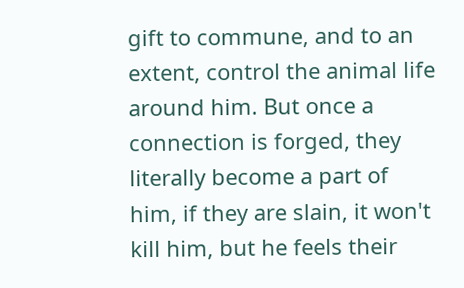gift to commune, and to an extent, control the animal life around him. But once a connection is forged, they literally become a part of him, if they are slain, it won't kill him, but he feels their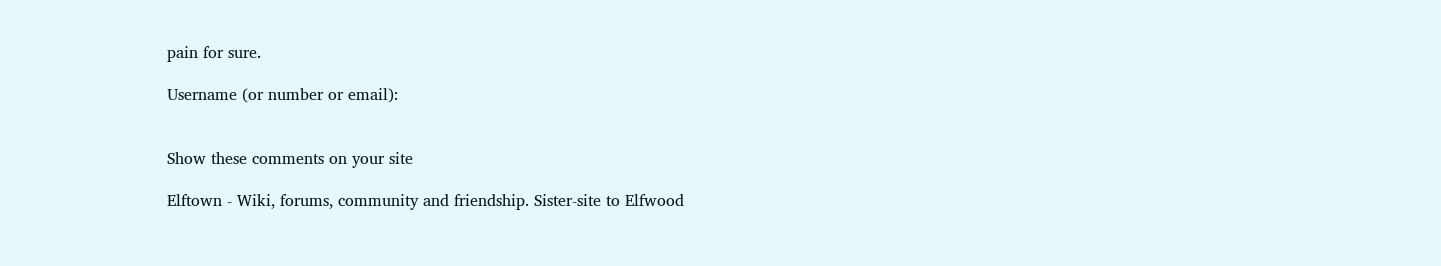pain for sure.

Username (or number or email):


Show these comments on your site

Elftown - Wiki, forums, community and friendship. Sister-site to Elfwood